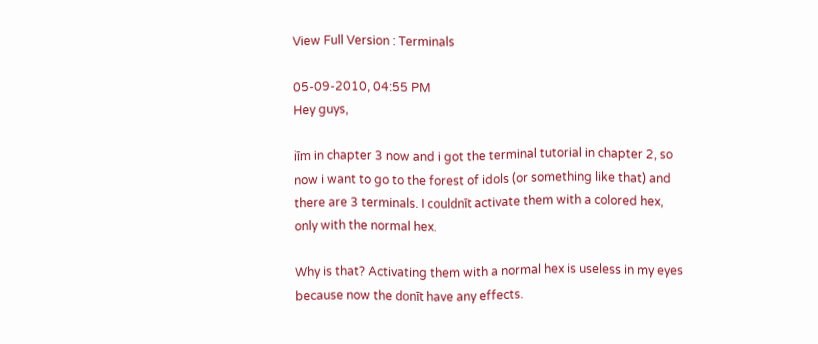View Full Version : Terminals

05-09-2010, 04:55 PM
Hey guys,

iīm in chapter 3 now and i got the terminal tutorial in chapter 2, so now i want to go to the forest of idols (or something like that) and there are 3 terminals. I couldnīt activate them with a colored hex, only with the normal hex.

Why is that? Activating them with a normal hex is useless in my eyes because now the donīt have any effects.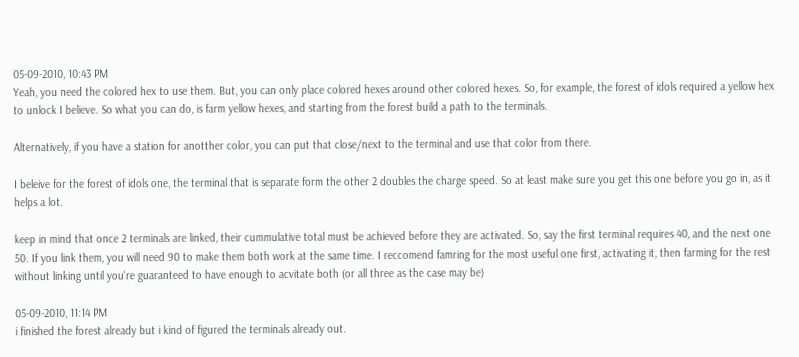05-09-2010, 10:43 PM
Yeah, you need the colored hex to use them. But, you can only place colored hexes around other colored hexes. So, for example, the forest of idols required a yellow hex to unlock I believe. So what you can do, is farm yellow hexes, and starting from the forest build a path to the terminals.

Alternatively, if you have a station for anotther color, you can put that close/next to the terminal and use that color from there.

I beleive for the forest of idols one, the terminal that is separate form the other 2 doubles the charge speed. So at least make sure you get this one before you go in, as it helps a lot.

keep in mind that once 2 terminals are linked, their cummulative total must be achieved before they are activated. So, say the first terminal requires 40, and the next one 50. If you link them, you will need 90 to make them both work at the same time. I reccomend famring for the most useful one first, activating it, then farming for the rest without linking until you're guaranteed to have enough to acvitate both (or all three as the case may be)

05-09-2010, 11:14 PM
i finished the forest already but i kind of figured the terminals already out.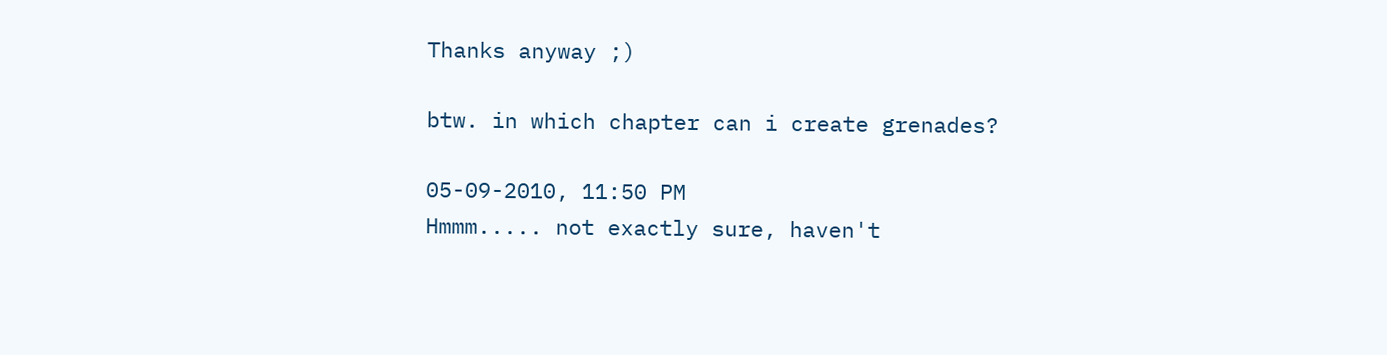Thanks anyway ;)

btw. in which chapter can i create grenades?

05-09-2010, 11:50 PM
Hmmm..... not exactly sure, haven't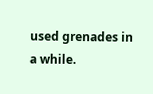used grenades in a while.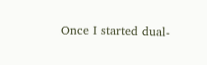Once I started dual-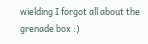wielding I forgot all about the grenade box :)